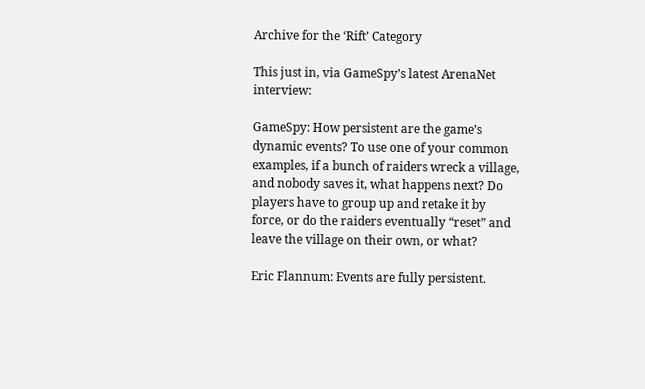Archive for the ‘Rift’ Category

This just in, via GameSpy’s latest ArenaNet interview:

GameSpy: How persistent are the game’s dynamic events? To use one of your common examples, if a bunch of raiders wreck a village, and nobody saves it, what happens next? Do players have to group up and retake it by force, or do the raiders eventually “reset” and leave the village on their own, or what?

Eric Flannum: Events are fully persistent.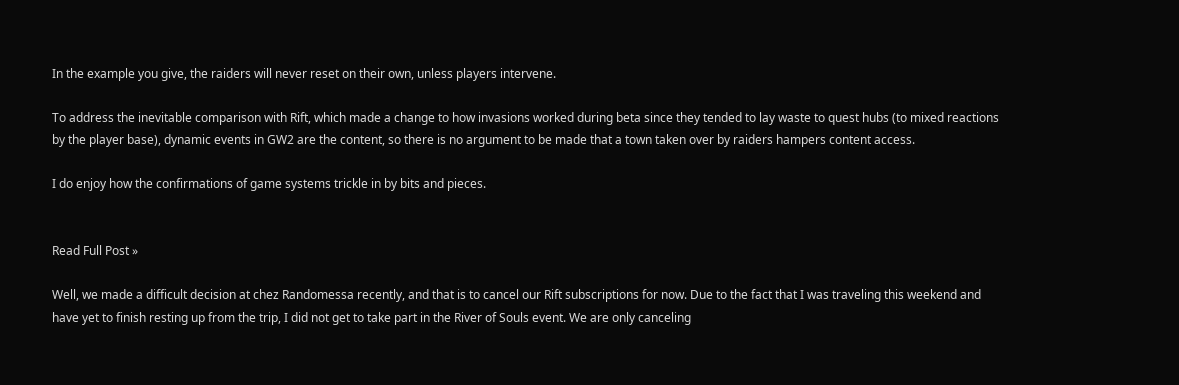In the example you give, the raiders will never reset on their own, unless players intervene.

To address the inevitable comparison with Rift, which made a change to how invasions worked during beta since they tended to lay waste to quest hubs (to mixed reactions by the player base), dynamic events in GW2 are the content, so there is no argument to be made that a town taken over by raiders hampers content access.

I do enjoy how the confirmations of game systems trickle in by bits and pieces.


Read Full Post »

Well, we made a difficult decision at chez Randomessa recently, and that is to cancel our Rift subscriptions for now. Due to the fact that I was traveling this weekend and have yet to finish resting up from the trip, I did not get to take part in the River of Souls event. We are only canceling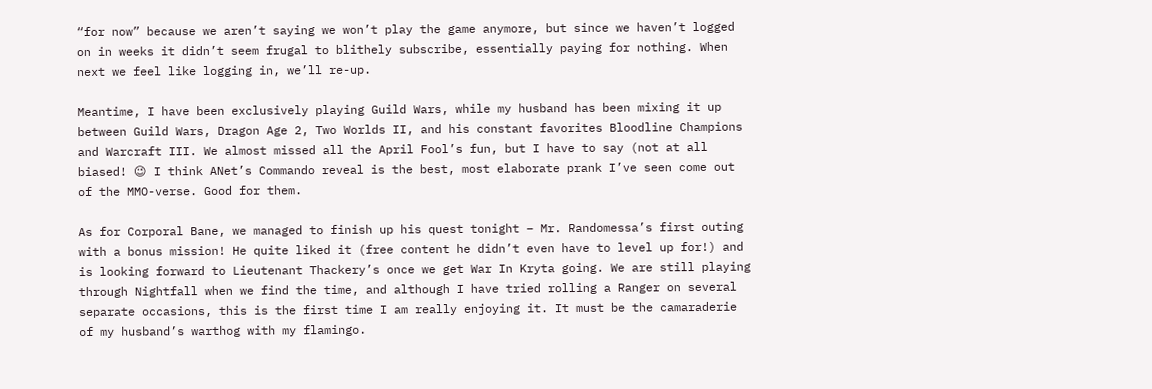“for now” because we aren’t saying we won’t play the game anymore, but since we haven’t logged on in weeks it didn’t seem frugal to blithely subscribe, essentially paying for nothing. When next we feel like logging in, we’ll re-up.

Meantime, I have been exclusively playing Guild Wars, while my husband has been mixing it up between Guild Wars, Dragon Age 2, Two Worlds II, and his constant favorites Bloodline Champions and Warcraft III. We almost missed all the April Fool’s fun, but I have to say (not at all biased! 😉 I think ANet’s Commando reveal is the best, most elaborate prank I’ve seen come out of the MMO-verse. Good for them.

As for Corporal Bane, we managed to finish up his quest tonight – Mr. Randomessa’s first outing with a bonus mission! He quite liked it (free content he didn’t even have to level up for!) and is looking forward to Lieutenant Thackery’s once we get War In Kryta going. We are still playing through Nightfall when we find the time, and although I have tried rolling a Ranger on several separate occasions, this is the first time I am really enjoying it. It must be the camaraderie of my husband’s warthog with my flamingo.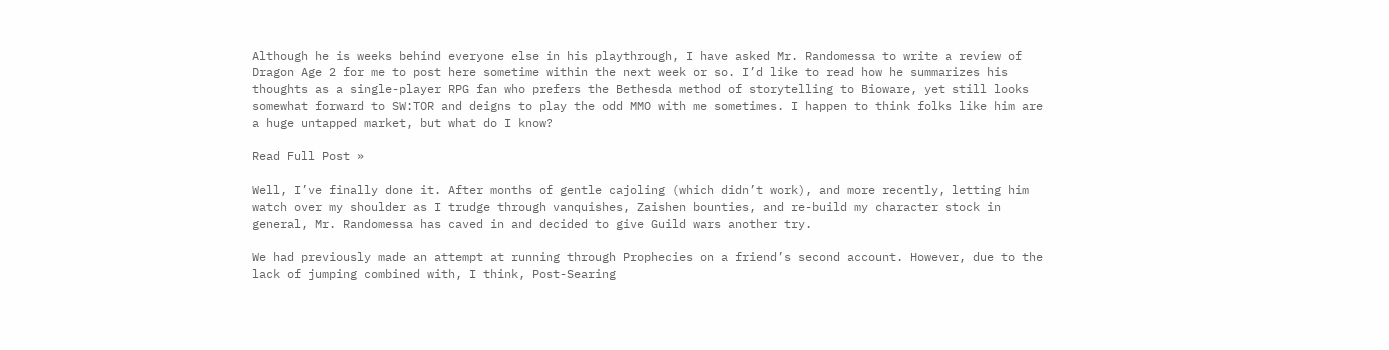Although he is weeks behind everyone else in his playthrough, I have asked Mr. Randomessa to write a review of Dragon Age 2 for me to post here sometime within the next week or so. I’d like to read how he summarizes his thoughts as a single-player RPG fan who prefers the Bethesda method of storytelling to Bioware, yet still looks somewhat forward to SW:TOR and deigns to play the odd MMO with me sometimes. I happen to think folks like him are a huge untapped market, but what do I know?

Read Full Post »

Well, I’ve finally done it. After months of gentle cajoling (which didn’t work), and more recently, letting him watch over my shoulder as I trudge through vanquishes, Zaishen bounties, and re-build my character stock in general, Mr. Randomessa has caved in and decided to give Guild wars another try.

We had previously made an attempt at running through Prophecies on a friend’s second account. However, due to the lack of jumping combined with, I think, Post-Searing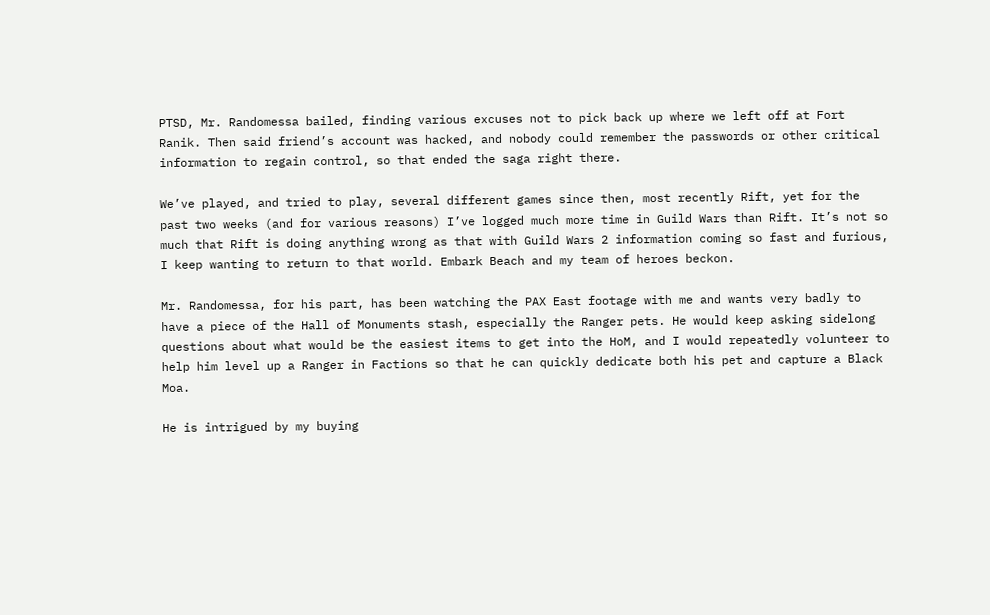PTSD, Mr. Randomessa bailed, finding various excuses not to pick back up where we left off at Fort Ranik. Then said friend’s account was hacked, and nobody could remember the passwords or other critical information to regain control, so that ended the saga right there.

We’ve played, and tried to play, several different games since then, most recently Rift, yet for the past two weeks (and for various reasons) I’ve logged much more time in Guild Wars than Rift. It’s not so much that Rift is doing anything wrong as that with Guild Wars 2 information coming so fast and furious, I keep wanting to return to that world. Embark Beach and my team of heroes beckon.

Mr. Randomessa, for his part, has been watching the PAX East footage with me and wants very badly to have a piece of the Hall of Monuments stash, especially the Ranger pets. He would keep asking sidelong questions about what would be the easiest items to get into the HoM, and I would repeatedly volunteer to help him level up a Ranger in Factions so that he can quickly dedicate both his pet and capture a Black Moa.

He is intrigued by my buying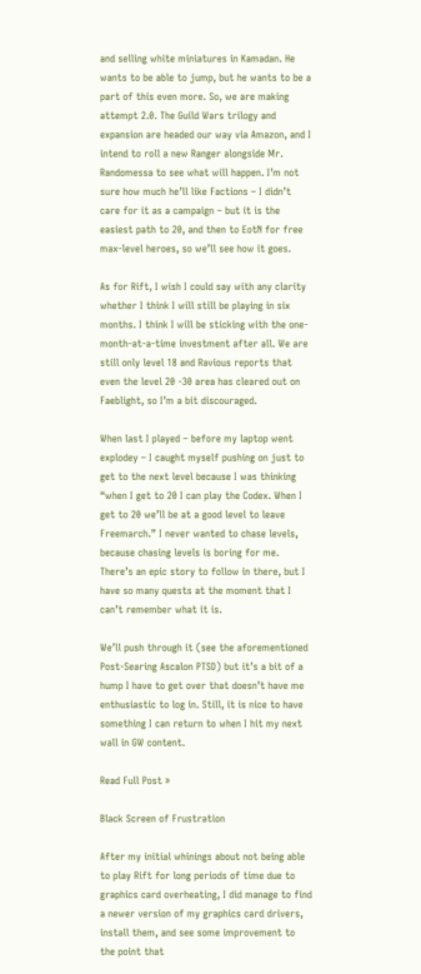and selling white miniatures in Kamadan. He wants to be able to jump, but he wants to be a part of this even more. So, we are making attempt 2.0. The Guild Wars trilogy and expansion are headed our way via Amazon, and I intend to roll a new Ranger alongside Mr. Randomessa to see what will happen. I’m not sure how much he’ll like Factions – I didn’t care for it as a campaign – but it is the easiest path to 20, and then to EotN for free max-level heroes, so we’ll see how it goes.

As for Rift, I wish I could say with any clarity whether I think I will still be playing in six months. I think I will be sticking with the one-month-at-a-time investment after all. We are still only level 18 and Ravious reports that even the level 20 -30 area has cleared out on Faeblight, so I’m a bit discouraged.

When last I played – before my laptop went explodey – I caught myself pushing on just to get to the next level because I was thinking “when I get to 20 I can play the Codex. When I get to 20 we’ll be at a good level to leave Freemarch.” I never wanted to chase levels, because chasing levels is boring for me. There’s an epic story to follow in there, but I have so many quests at the moment that I can’t remember what it is.

We’ll push through it (see the aforementioned Post-Searing Ascalon PTSD) but it’s a bit of a hump I have to get over that doesn’t have me enthusiastic to log in. Still, it is nice to have something I can return to when I hit my next wall in GW content.

Read Full Post »

Black Screen of Frustration

After my initial whinings about not being able to play Rift for long periods of time due to graphics card overheating, I did manage to find a newer version of my graphics card drivers, install them, and see some improvement to the point that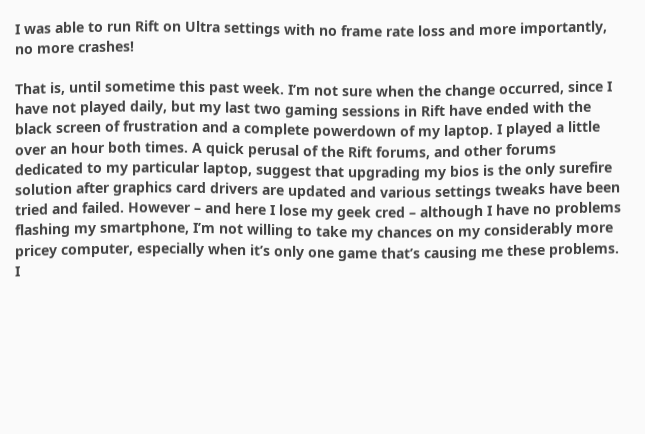I was able to run Rift on Ultra settings with no frame rate loss and more importantly, no more crashes!

That is, until sometime this past week. I’m not sure when the change occurred, since I have not played daily, but my last two gaming sessions in Rift have ended with the black screen of frustration and a complete powerdown of my laptop. I played a little over an hour both times. A quick perusal of the Rift forums, and other forums dedicated to my particular laptop, suggest that upgrading my bios is the only surefire solution after graphics card drivers are updated and various settings tweaks have been tried and failed. However – and here I lose my geek cred – although I have no problems flashing my smartphone, I’m not willing to take my chances on my considerably more pricey computer, especially when it’s only one game that’s causing me these problems. I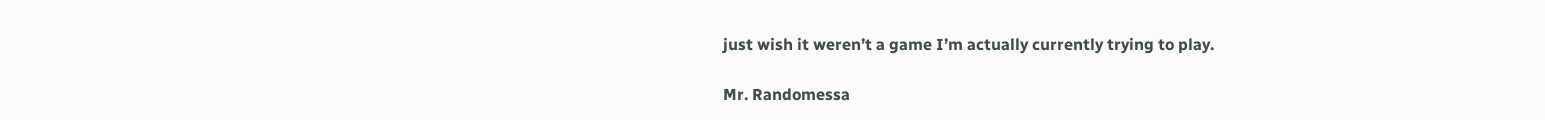just wish it weren’t a game I’m actually currently trying to play.

Mr. Randomessa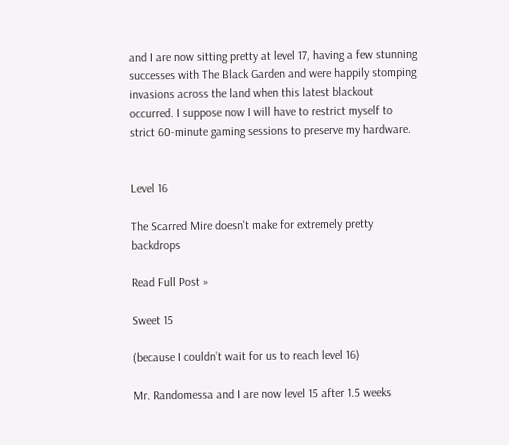and I are now sitting pretty at level 17, having a few stunning successes with The Black Garden and were happily stomping invasions across the land when this latest blackout occurred. I suppose now I will have to restrict myself to strict 60-minute gaming sessions to preserve my hardware.


Level 16

The Scarred Mire doesn't make for extremely pretty backdrops

Read Full Post »

Sweet 15

(because I couldn’t wait for us to reach level 16)

Mr. Randomessa and I are now level 15 after 1.5 weeks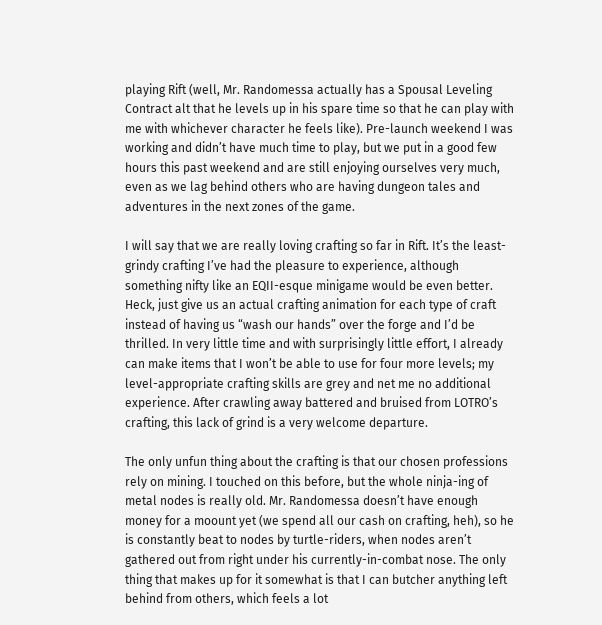playing Rift (well, Mr. Randomessa actually has a Spousal Leveling Contract alt that he levels up in his spare time so that he can play with me with whichever character he feels like). Pre-launch weekend I was working and didn’t have much time to play, but we put in a good few hours this past weekend and are still enjoying ourselves very much, even as we lag behind others who are having dungeon tales and adventures in the next zones of the game.

I will say that we are really loving crafting so far in Rift. It’s the least-grindy crafting I’ve had the pleasure to experience, although something nifty like an EQII-esque minigame would be even better. Heck, just give us an actual crafting animation for each type of craft instead of having us “wash our hands” over the forge and I’d be thrilled. In very little time and with surprisingly little effort, I already can make items that I won’t be able to use for four more levels; my level-appropriate crafting skills are grey and net me no additional experience. After crawling away battered and bruised from LOTRO’s crafting, this lack of grind is a very welcome departure.

The only unfun thing about the crafting is that our chosen professions rely on mining. I touched on this before, but the whole ninja-ing of metal nodes is really old. Mr. Randomessa doesn’t have enough money for a moount yet (we spend all our cash on crafting, heh), so he is constantly beat to nodes by turtle-riders, when nodes aren’t gathered out from right under his currently-in-combat nose. The only thing that makes up for it somewhat is that I can butcher anything left behind from others, which feels a lot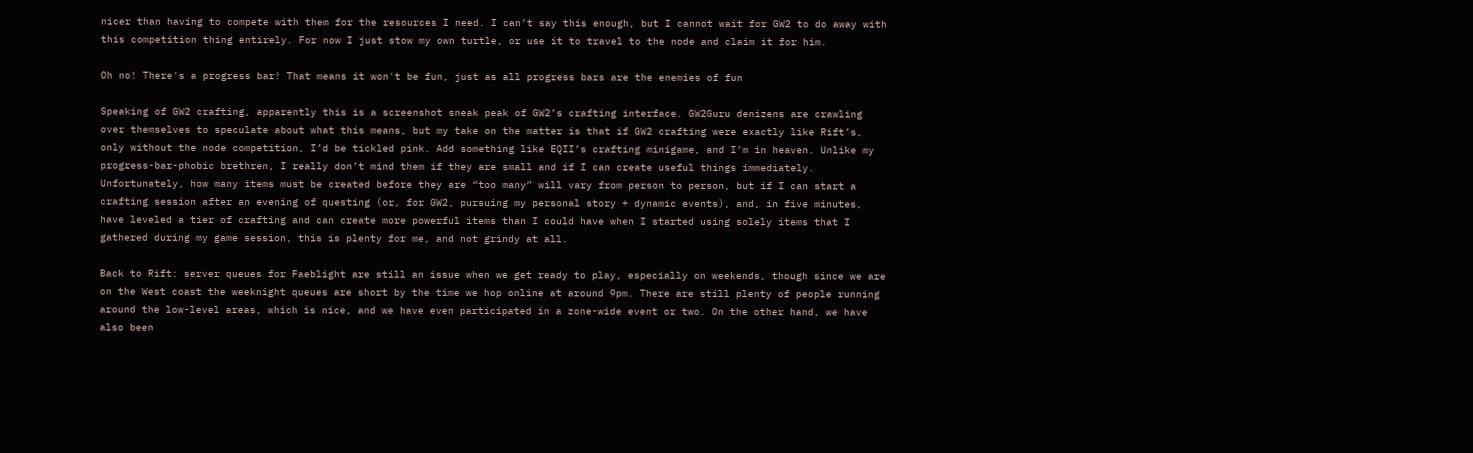nicer than having to compete with them for the resources I need. I can’t say this enough, but I cannot wait for GW2 to do away with this competition thing entirely. For now I just stow my own turtle, or use it to travel to the node and claim it for him.

Oh no! There's a progress bar! That means it won't be fun, just as all progress bars are the enemies of fun

Speaking of GW2 crafting, apparently this is a screenshot sneak peak of GW2’s crafting interface. GW2Guru denizens are crawling over themselves to speculate about what this means, but my take on the matter is that if GW2 crafting were exactly like Rift’s, only without the node competition, I’d be tickled pink. Add something like EQII’s crafting minigame, and I’m in heaven. Unlike my progress-bar-phobic brethren, I really don’t mind them if they are small and if I can create useful things immediately. Unfortunately, how many items must be created before they are “too many” will vary from person to person, but if I can start a crafting session after an evening of questing (or, for GW2, pursuing my personal story + dynamic events), and, in five minutes, have leveled a tier of crafting and can create more powerful items than I could have when I started using solely items that I gathered during my game session, this is plenty for me, and not grindy at all.

Back to Rift: server queues for Faeblight are still an issue when we get ready to play, especially on weekends, though since we are on the West coast the weeknight queues are short by the time we hop online at around 9pm. There are still plenty of people running around the low-level areas, which is nice, and we have even participated in a zone-wide event or two. On the other hand, we have also been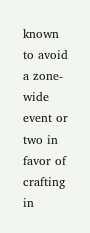known to avoid a zone-wide event or two in favor of crafting in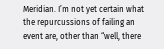Meridian. I’m not yet certain what the repurcussions of failing an event are, other than “well, there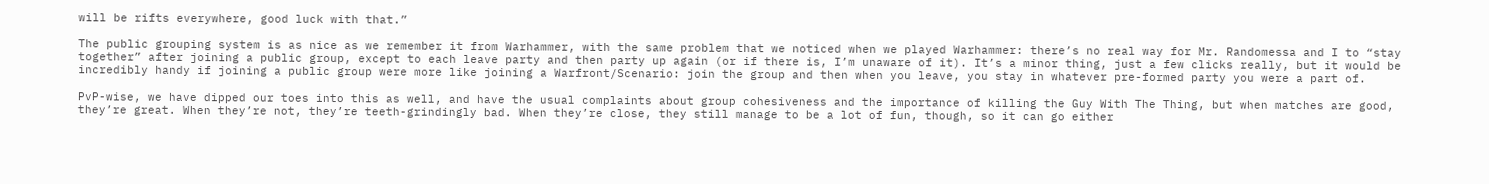will be rifts everywhere, good luck with that.”

The public grouping system is as nice as we remember it from Warhammer, with the same problem that we noticed when we played Warhammer: there’s no real way for Mr. Randomessa and I to “stay together” after joining a public group, except to each leave party and then party up again (or if there is, I’m unaware of it). It’s a minor thing, just a few clicks really, but it would be incredibly handy if joining a public group were more like joining a Warfront/Scenario: join the group and then when you leave, you stay in whatever pre-formed party you were a part of.

PvP-wise, we have dipped our toes into this as well, and have the usual complaints about group cohesiveness and the importance of killing the Guy With The Thing, but when matches are good, they’re great. When they’re not, they’re teeth-grindingly bad. When they’re close, they still manage to be a lot of fun, though, so it can go either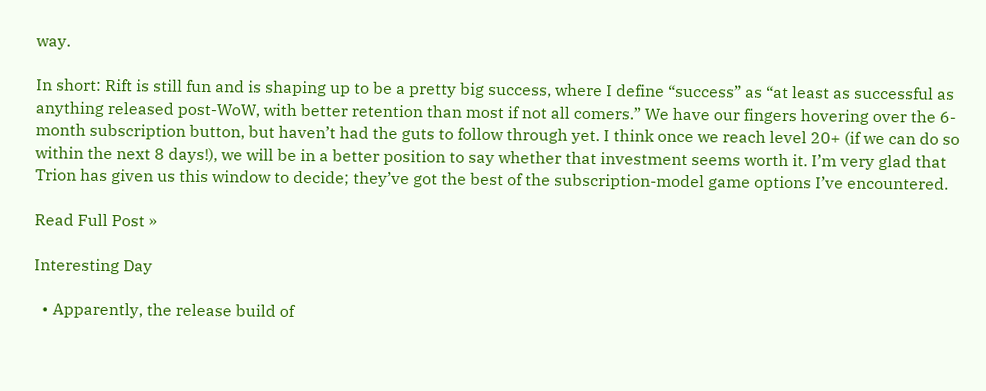way.

In short: Rift is still fun and is shaping up to be a pretty big success, where I define “success” as “at least as successful as anything released post-WoW, with better retention than most if not all comers.” We have our fingers hovering over the 6-month subscription button, but haven’t had the guts to follow through yet. I think once we reach level 20+ (if we can do so within the next 8 days!), we will be in a better position to say whether that investment seems worth it. I’m very glad that Trion has given us this window to decide; they’ve got the best of the subscription-model game options I’ve encountered.

Read Full Post »

Interesting Day

  • Apparently, the release build of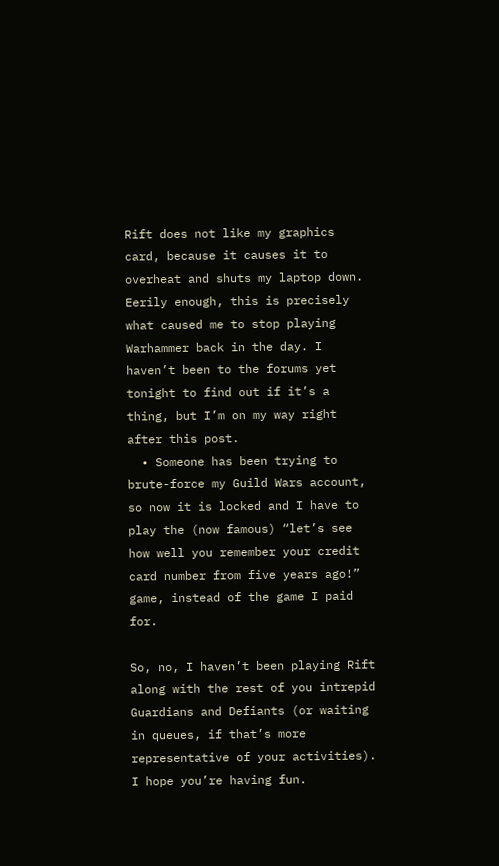Rift does not like my graphics card, because it causes it to overheat and shuts my laptop down. Eerily enough, this is precisely what caused me to stop playing Warhammer back in the day. I haven’t been to the forums yet tonight to find out if it’s a thing, but I’m on my way right after this post.
  • Someone has been trying to brute-force my Guild Wars account, so now it is locked and I have to play the (now famous) “let’s see how well you remember your credit card number from five years ago!” game, instead of the game I paid for.

So, no, I haven’t been playing Rift along with the rest of you intrepid Guardians and Defiants (or waiting in queues, if that’s more representative of your activities). I hope you’re having fun.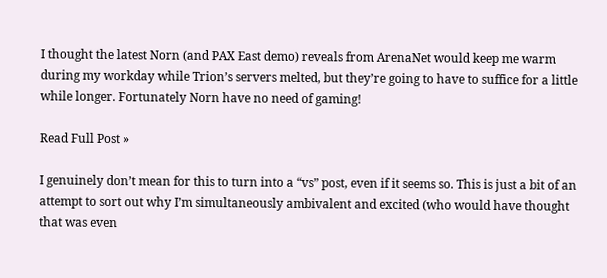I thought the latest Norn (and PAX East demo) reveals from ArenaNet would keep me warm during my workday while Trion’s servers melted, but they’re going to have to suffice for a little while longer. Fortunately Norn have no need of gaming!

Read Full Post »

I genuinely don’t mean for this to turn into a “vs” post, even if it seems so. This is just a bit of an attempt to sort out why I’m simultaneously ambivalent and excited (who would have thought that was even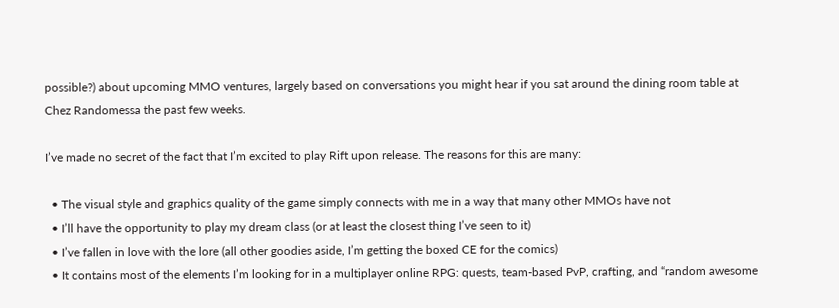possible?) about upcoming MMO ventures, largely based on conversations you might hear if you sat around the dining room table at Chez Randomessa the past few weeks.

I’ve made no secret of the fact that I’m excited to play Rift upon release. The reasons for this are many:

  • The visual style and graphics quality of the game simply connects with me in a way that many other MMOs have not
  • I’ll have the opportunity to play my dream class (or at least the closest thing I’ve seen to it)
  • I’ve fallen in love with the lore (all other goodies aside, I’m getting the boxed CE for the comics)
  • It contains most of the elements I’m looking for in a multiplayer online RPG: quests, team-based PvP, crafting, and “random awesome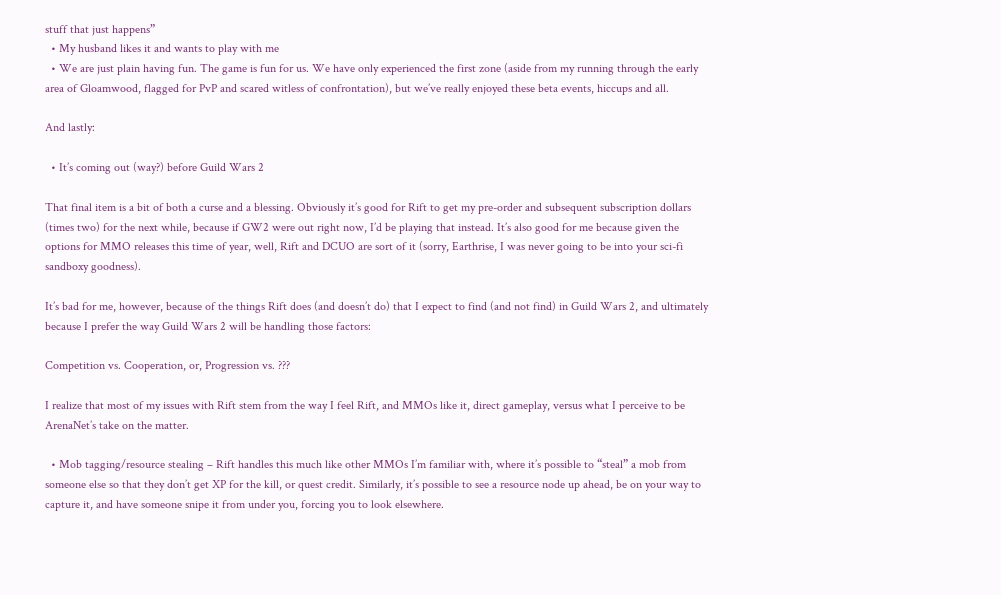stuff that just happens”
  • My husband likes it and wants to play with me
  • We are just plain having fun. The game is fun for us. We have only experienced the first zone (aside from my running through the early area of Gloamwood, flagged for PvP and scared witless of confrontation), but we’ve really enjoyed these beta events, hiccups and all.

And lastly:

  • It’s coming out (way?) before Guild Wars 2

That final item is a bit of both a curse and a blessing. Obviously it’s good for Rift to get my pre-order and subsequent subscription dollars (times two) for the next while, because if GW2 were out right now, I’d be playing that instead. It’s also good for me because given the options for MMO releases this time of year, well, Rift and DCUO are sort of it (sorry, Earthrise, I was never going to be into your sci-fi sandboxy goodness).

It’s bad for me, however, because of the things Rift does (and doesn’t do) that I expect to find (and not find) in Guild Wars 2, and ultimately because I prefer the way Guild Wars 2 will be handling those factors:

Competition vs. Cooperation, or, Progression vs. ???

I realize that most of my issues with Rift stem from the way I feel Rift, and MMOs like it, direct gameplay, versus what I perceive to be ArenaNet’s take on the matter.

  • Mob tagging/resource stealing – Rift handles this much like other MMOs I’m familiar with, where it’s possible to “steal” a mob from someone else so that they don’t get XP for the kill, or quest credit. Similarly, it’s possible to see a resource node up ahead, be on your way to capture it, and have someone snipe it from under you, forcing you to look elsewhere.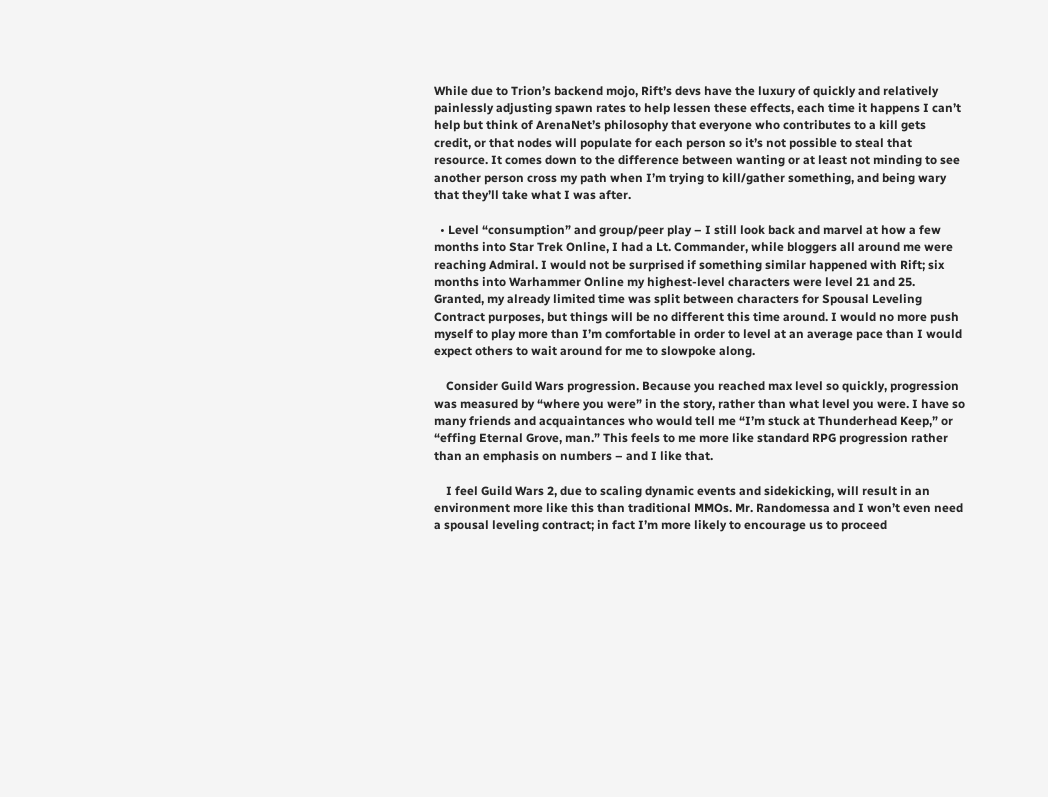While due to Trion’s backend mojo, Rift’s devs have the luxury of quickly and relatively painlessly adjusting spawn rates to help lessen these effects, each time it happens I can’t help but think of ArenaNet’s philosophy that everyone who contributes to a kill gets credit, or that nodes will populate for each person so it’s not possible to steal that resource. It comes down to the difference between wanting or at least not minding to see another person cross my path when I’m trying to kill/gather something, and being wary that they’ll take what I was after.

  • Level “consumption” and group/peer play – I still look back and marvel at how a few months into Star Trek Online, I had a Lt. Commander, while bloggers all around me were reaching Admiral. I would not be surprised if something similar happened with Rift; six months into Warhammer Online my highest-level characters were level 21 and 25. Granted, my already limited time was split between characters for Spousal Leveling Contract purposes, but things will be no different this time around. I would no more push myself to play more than I’m comfortable in order to level at an average pace than I would expect others to wait around for me to slowpoke along.

    Consider Guild Wars progression. Because you reached max level so quickly, progression was measured by “where you were” in the story, rather than what level you were. I have so many friends and acquaintances who would tell me “I’m stuck at Thunderhead Keep,” or “effing Eternal Grove, man.” This feels to me more like standard RPG progression rather than an emphasis on numbers – and I like that.

    I feel Guild Wars 2, due to scaling dynamic events and sidekicking, will result in an environment more like this than traditional MMOs. Mr. Randomessa and I won’t even need a spousal leveling contract; in fact I’m more likely to encourage us to proceed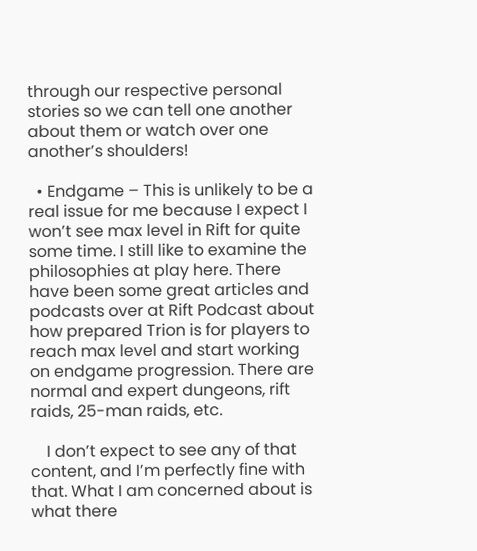through our respective personal stories so we can tell one another about them or watch over one another’s shoulders!

  • Endgame – This is unlikely to be a real issue for me because I expect I won’t see max level in Rift for quite some time. I still like to examine the philosophies at play here. There have been some great articles and podcasts over at Rift Podcast about how prepared Trion is for players to reach max level and start working on endgame progression. There are normal and expert dungeons, rift raids, 25-man raids, etc.

    I don’t expect to see any of that content, and I’m perfectly fine with that. What I am concerned about is what there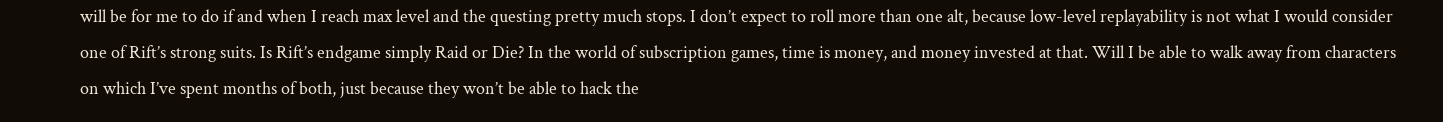will be for me to do if and when I reach max level and the questing pretty much stops. I don’t expect to roll more than one alt, because low-level replayability is not what I would consider one of Rift’s strong suits. Is Rift’s endgame simply Raid or Die? In the world of subscription games, time is money, and money invested at that. Will I be able to walk away from characters on which I’ve spent months of both, just because they won’t be able to hack the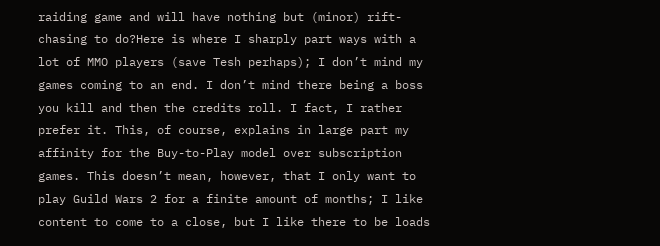raiding game and will have nothing but (minor) rift-chasing to do?Here is where I sharply part ways with a lot of MMO players (save Tesh perhaps); I don’t mind my games coming to an end. I don’t mind there being a boss you kill and then the credits roll. I fact, I rather prefer it. This, of course, explains in large part my affinity for the Buy-to-Play model over subscription games. This doesn’t mean, however, that I only want to play Guild Wars 2 for a finite amount of months; I like content to come to a close, but I like there to be loads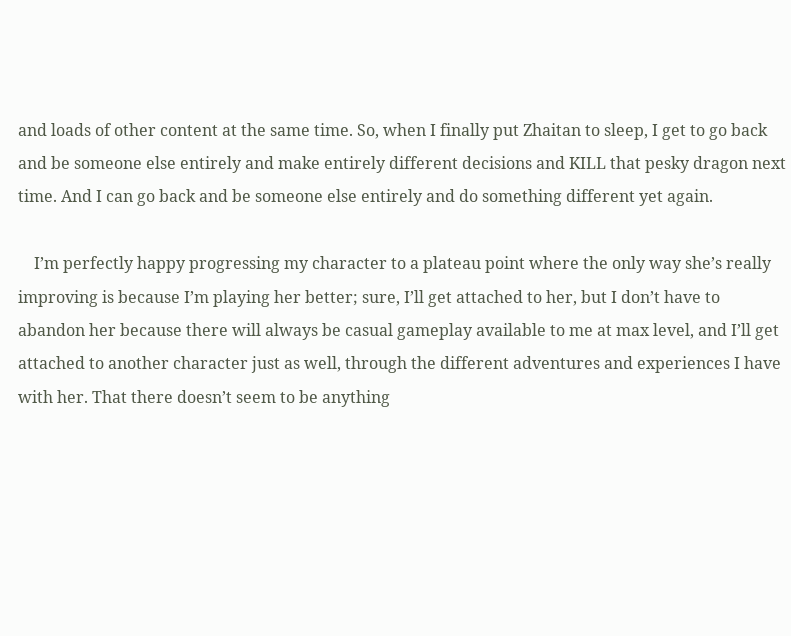and loads of other content at the same time. So, when I finally put Zhaitan to sleep, I get to go back and be someone else entirely and make entirely different decisions and KILL that pesky dragon next time. And I can go back and be someone else entirely and do something different yet again.

    I’m perfectly happy progressing my character to a plateau point where the only way she’s really improving is because I’m playing her better; sure, I’ll get attached to her, but I don’t have to abandon her because there will always be casual gameplay available to me at max level, and I’ll get attached to another character just as well, through the different adventures and experiences I have with her. That there doesn’t seem to be anything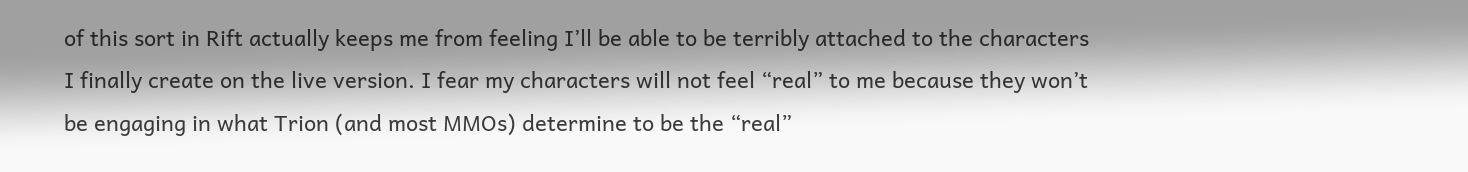of this sort in Rift actually keeps me from feeling I’ll be able to be terribly attached to the characters I finally create on the live version. I fear my characters will not feel “real” to me because they won’t be engaging in what Trion (and most MMOs) determine to be the “real”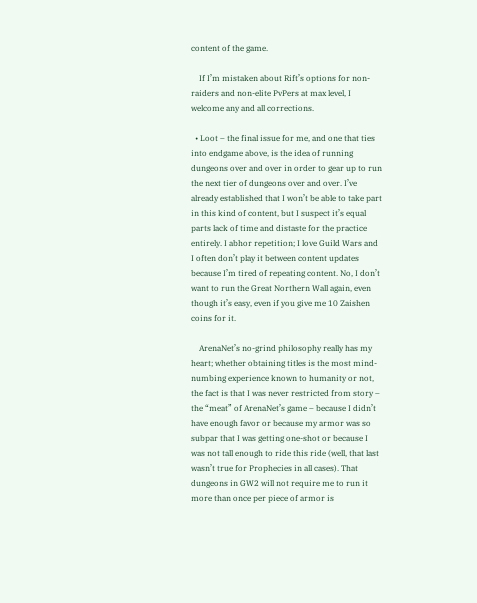content of the game.

    If I’m mistaken about Rift’s options for non-raiders and non-elite PvPers at max level, I welcome any and all corrections.

  • Loot – the final issue for me, and one that ties into endgame above, is the idea of running dungeons over and over in order to gear up to run the next tier of dungeons over and over. I’ve already established that I won’t be able to take part in this kind of content, but I suspect it’s equal parts lack of time and distaste for the practice entirely. I abhor repetition; I love Guild Wars and I often don’t play it between content updates because I’m tired of repeating content. No, I don’t want to run the Great Northern Wall again, even though it’s easy, even if you give me 10 Zaishen coins for it.

    ArenaNet’s no-grind philosophy really has my heart; whether obtaining titles is the most mind-numbing experience known to humanity or not, the fact is that I was never restricted from story – the “meat” of ArenaNet’s game – because I didn’t have enough favor or because my armor was so subpar that I was getting one-shot or because I was not tall enough to ride this ride (well, that last wasn’t true for Prophecies in all cases). That dungeons in GW2 will not require me to run it more than once per piece of armor is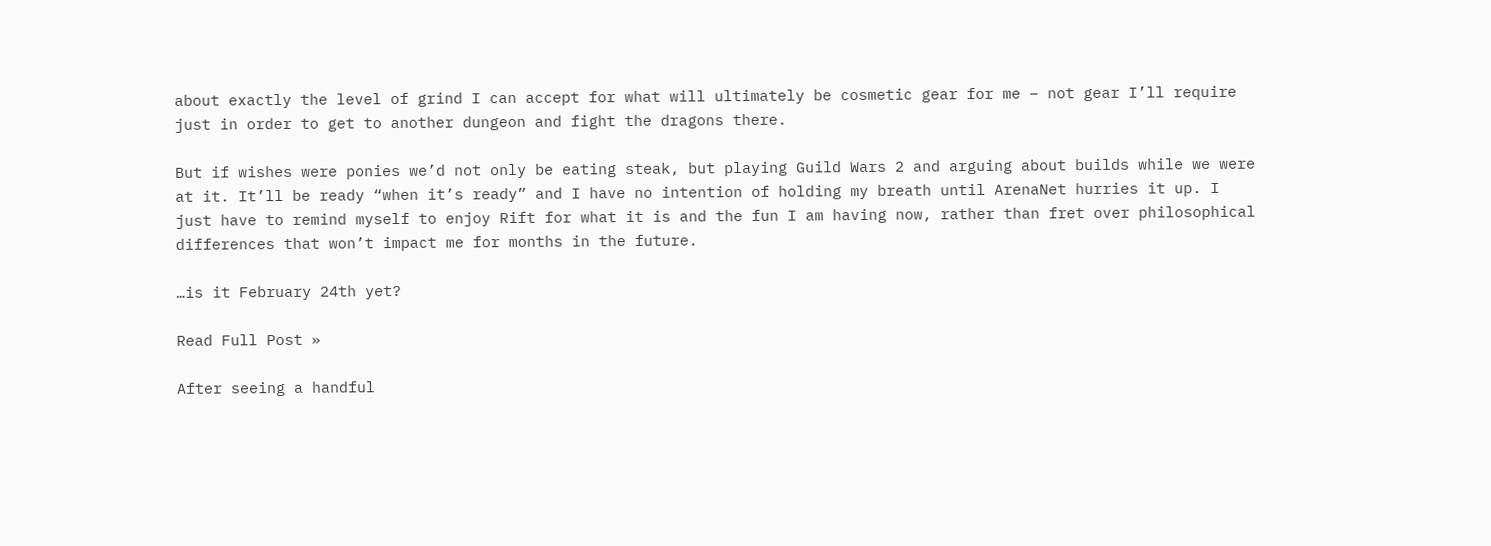about exactly the level of grind I can accept for what will ultimately be cosmetic gear for me – not gear I’ll require just in order to get to another dungeon and fight the dragons there.

But if wishes were ponies we’d not only be eating steak, but playing Guild Wars 2 and arguing about builds while we were at it. It’ll be ready “when it’s ready” and I have no intention of holding my breath until ArenaNet hurries it up. I just have to remind myself to enjoy Rift for what it is and the fun I am having now, rather than fret over philosophical differences that won’t impact me for months in the future.

…is it February 24th yet?

Read Full Post »

After seeing a handful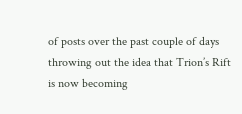of posts over the past couple of days throwing out the idea that Trion’s Rift is now becoming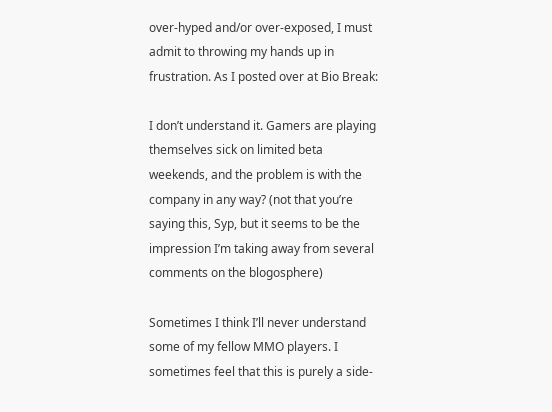over-hyped and/or over-exposed, I must admit to throwing my hands up in frustration. As I posted over at Bio Break:

I don’t understand it. Gamers are playing themselves sick on limited beta weekends, and the problem is with the company in any way? (not that you’re saying this, Syp, but it seems to be the impression I’m taking away from several comments on the blogosphere)

Sometimes I think I’ll never understand some of my fellow MMO players. I sometimes feel that this is purely a side-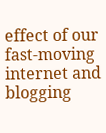effect of our fast-moving internet and blogging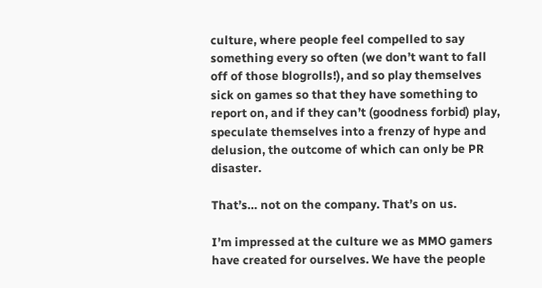culture, where people feel compelled to say something every so often (we don’t want to fall off of those blogrolls!), and so play themselves sick on games so that they have something to report on, and if they can’t (goodness forbid) play, speculate themselves into a frenzy of hype and delusion, the outcome of which can only be PR disaster.

That’s… not on the company. That’s on us.

I’m impressed at the culture we as MMO gamers have created for ourselves. We have the people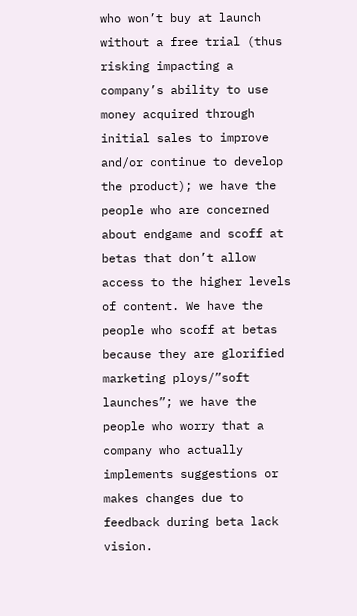who won’t buy at launch without a free trial (thus risking impacting a company’s ability to use money acquired through initial sales to improve and/or continue to develop the product); we have the people who are concerned about endgame and scoff at betas that don’t allow access to the higher levels of content. We have the people who scoff at betas because they are glorified marketing ploys/”soft launches”; we have the people who worry that a company who actually implements suggestions or makes changes due to feedback during beta lack vision.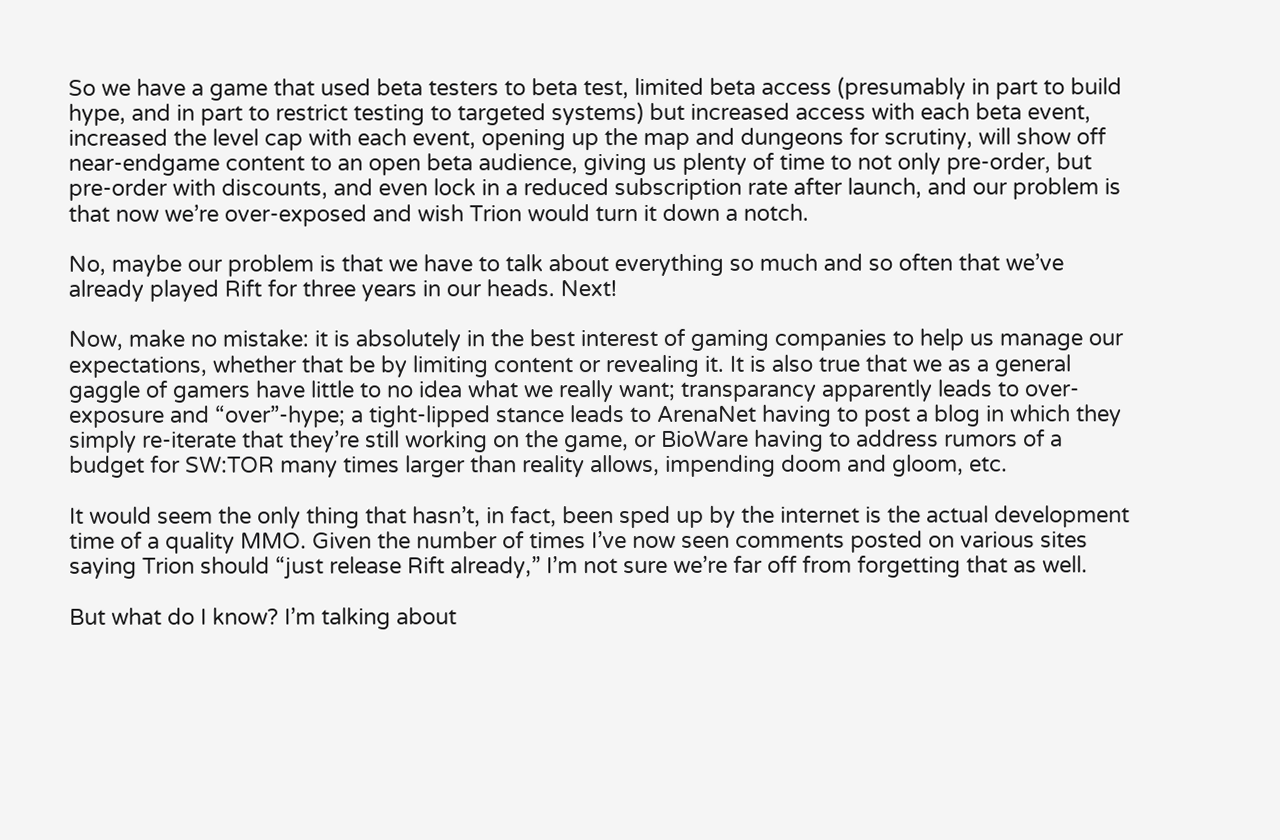So we have a game that used beta testers to beta test, limited beta access (presumably in part to build hype, and in part to restrict testing to targeted systems) but increased access with each beta event, increased the level cap with each event, opening up the map and dungeons for scrutiny, will show off near-endgame content to an open beta audience, giving us plenty of time to not only pre-order, but pre-order with discounts, and even lock in a reduced subscription rate after launch, and our problem is that now we’re over-exposed and wish Trion would turn it down a notch.

No, maybe our problem is that we have to talk about everything so much and so often that we’ve already played Rift for three years in our heads. Next!

Now, make no mistake: it is absolutely in the best interest of gaming companies to help us manage our expectations, whether that be by limiting content or revealing it. It is also true that we as a general gaggle of gamers have little to no idea what we really want; transparancy apparently leads to over-exposure and “over”-hype; a tight-lipped stance leads to ArenaNet having to post a blog in which they simply re-iterate that they’re still working on the game, or BioWare having to address rumors of a budget for SW:TOR many times larger than reality allows, impending doom and gloom, etc.

It would seem the only thing that hasn’t, in fact, been sped up by the internet is the actual development time of a quality MMO. Given the number of times I’ve now seen comments posted on various sites saying Trion should “just release Rift already,” I’m not sure we’re far off from forgetting that as well.

But what do I know? I’m talking about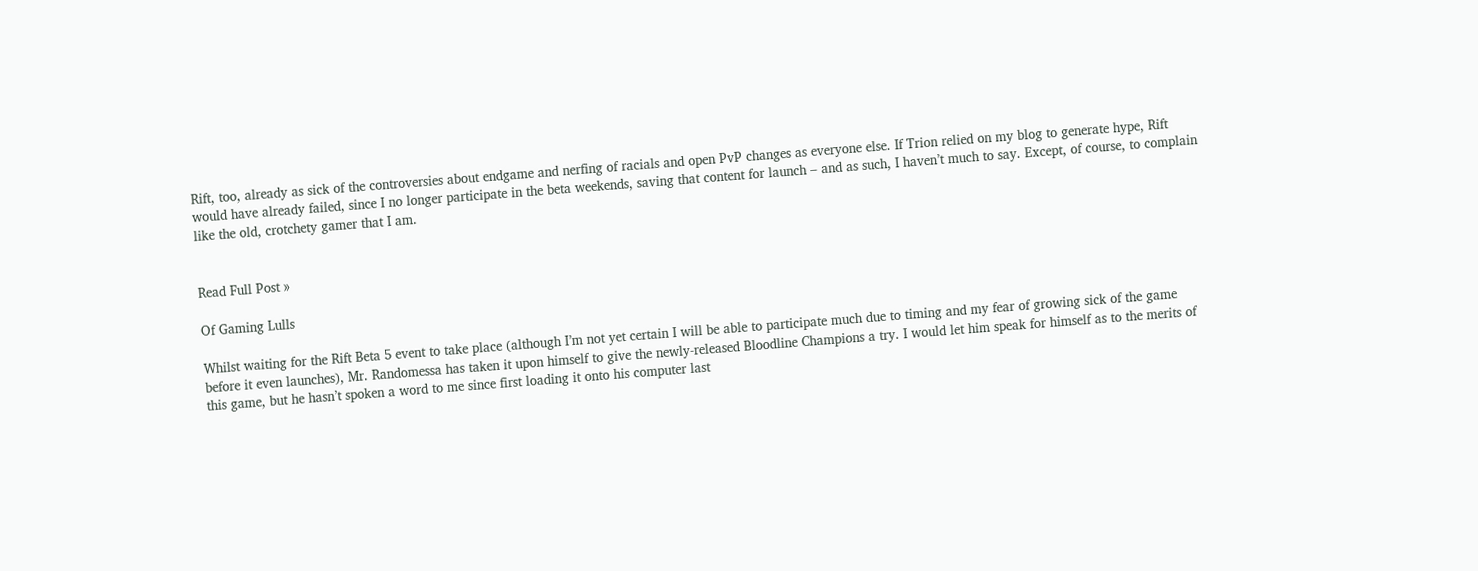Rift, too, already as sick of the controversies about endgame and nerfing of racials and open PvP changes as everyone else. If Trion relied on my blog to generate hype, Rift would have already failed, since I no longer participate in the beta weekends, saving that content for launch – and as such, I haven’t much to say. Except, of course, to complain like the old, crotchety gamer that I am.


Read Full Post »

Of Gaming Lulls

Whilst waiting for the Rift Beta 5 event to take place (although I’m not yet certain I will be able to participate much due to timing and my fear of growing sick of the game before it even launches), Mr. Randomessa has taken it upon himself to give the newly-released Bloodline Champions a try. I would let him speak for himself as to the merits of this game, but he hasn’t spoken a word to me since first loading it onto his computer last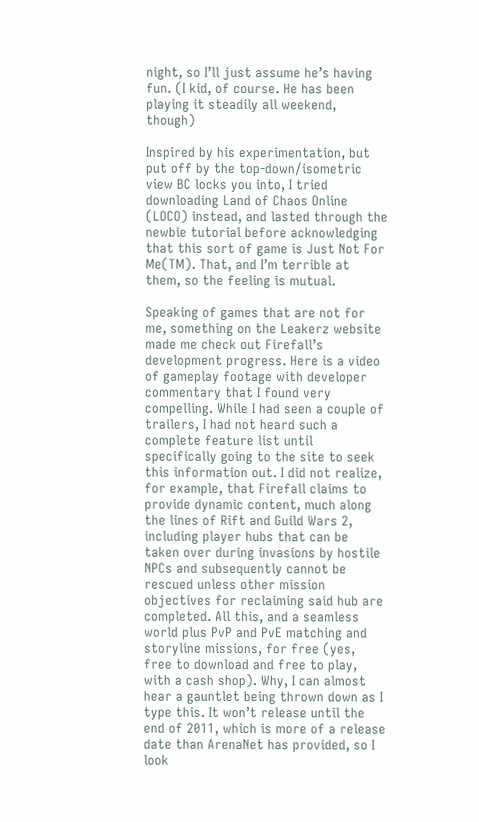night, so I’ll just assume he’s having fun. (I kid, of course. He has been playing it steadily all weekend, though)

Inspired by his experimentation, but put off by the top-down/isometric view BC locks you into, I tried downloading Land of Chaos Online (LOCO) instead, and lasted through the newbie tutorial before acknowledging that this sort of game is Just Not For Me(TM). That, and I’m terrible at them, so the feeling is mutual.

Speaking of games that are not for me, something on the Leakerz website made me check out Firefall’s development progress. Here is a video of gameplay footage with developer commentary that I found very compelling. While I had seen a couple of trailers, I had not heard such a complete feature list until specifically going to the site to seek this information out. I did not realize, for example, that Firefall claims to provide dynamic content, much along the lines of Rift and Guild Wars 2, including player hubs that can be taken over during invasions by hostile NPCs and subsequently cannot be rescued unless other mission objectives for reclaiming said hub are completed. All this, and a seamless world plus PvP and PvE matching and storyline missions, for free (yes, free to download and free to play, with a cash shop). Why, I can almost hear a gauntlet being thrown down as I type this. It won’t release until the end of 2011, which is more of a release date than ArenaNet has provided, so I look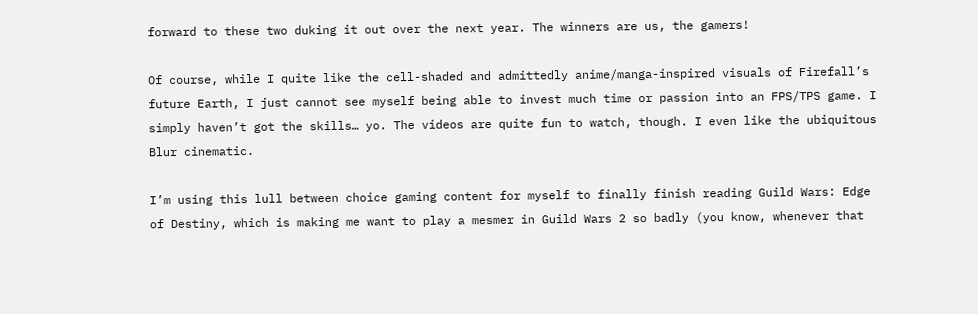forward to these two duking it out over the next year. The winners are us, the gamers!

Of course, while I quite like the cell-shaded and admittedly anime/manga-inspired visuals of Firefall’s future Earth, I just cannot see myself being able to invest much time or passion into an FPS/TPS game. I simply haven’t got the skills… yo. The videos are quite fun to watch, though. I even like the ubiquitous Blur cinematic.

I’m using this lull between choice gaming content for myself to finally finish reading Guild Wars: Edge of Destiny, which is making me want to play a mesmer in Guild Wars 2 so badly (you know, whenever that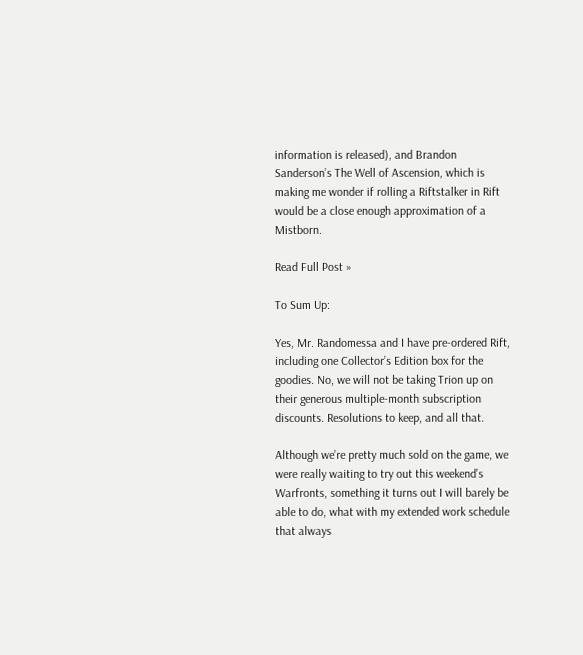information is released), and Brandon Sanderson’s The Well of Ascension, which is making me wonder if rolling a Riftstalker in Rift would be a close enough approximation of a Mistborn.

Read Full Post »

To Sum Up:

Yes, Mr. Randomessa and I have pre-ordered Rift, including one Collector’s Edition box for the goodies. No, we will not be taking Trion up on their generous multiple-month subscription discounts. Resolutions to keep, and all that.

Although we’re pretty much sold on the game, we were really waiting to try out this weekend’s Warfronts, something it turns out I will barely be able to do, what with my extended work schedule that always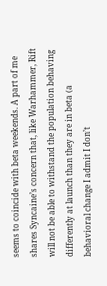seems to coincide with beta weekends. A part of me shares Syncaine’s concern that, like Warhammer, Rift will not be able to withstand the population behaving differently at launch than they are in beta (a behavioral change I admit I don’t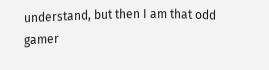understand, but then I am that odd gamer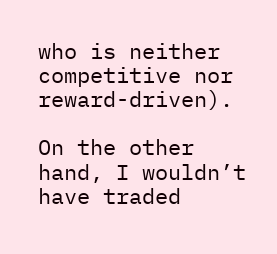who is neither competitive nor reward-driven).

On the other hand, I wouldn’t have traded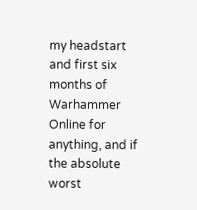my headstart and first six months of Warhammer Online for anything, and if the absolute worst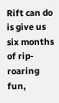Rift can do is give us six months of rip-roaring fun,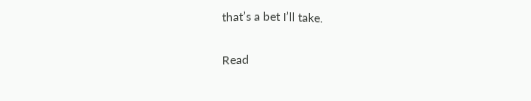that’s a bet I’ll take.

Read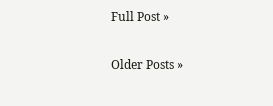Full Post »

Older Posts »